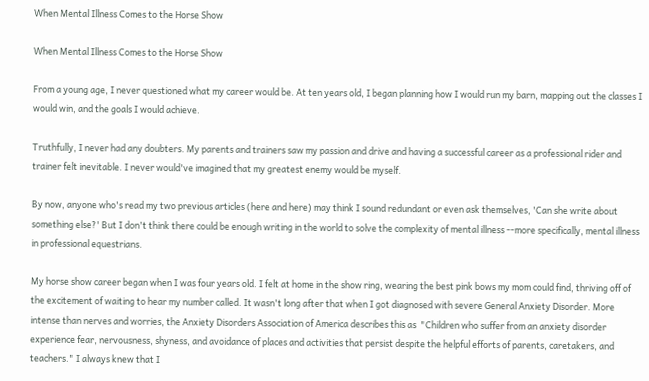When Mental Illness Comes to the Horse Show

When Mental Illness Comes to the Horse Show

From a young age, I never questioned what my career would be. At ten years old, I began planning how I would run my barn, mapping out the classes I would win, and the goals I would achieve.

Truthfully, I never had any doubters. My parents and trainers saw my passion and drive and having a successful career as a professional rider and trainer felt inevitable. I never would've imagined that my greatest enemy would be myself.

By now, anyone who's read my two previous articles (here and here) may think I sound redundant or even ask themselves, 'Can she write about something else?' But I don't think there could be enough writing in the world to solve the complexity of mental illness --more specifically, mental illness in professional equestrians.

My horse show career began when I was four years old. I felt at home in the show ring, wearing the best pink bows my mom could find, thriving off of the excitement of waiting to hear my number called. It wasn't long after that when I got diagnosed with severe General Anxiety Disorder. More intense than nerves and worries, the Anxiety Disorders Association of America describes this as  "Children who suffer from an anxiety disorder experience fear, nervousness, shyness, and avoidance of places and activities that persist despite the helpful efforts of parents, caretakers, and teachers." I always knew that I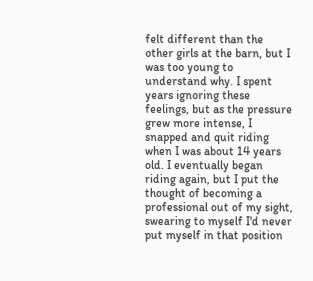felt different than the other girls at the barn, but I was too young to understand why. I spent years ignoring these feelings, but as the pressure grew more intense, I snapped and quit riding when I was about 14 years old. I eventually began riding again, but I put the thought of becoming a professional out of my sight, swearing to myself I'd never put myself in that position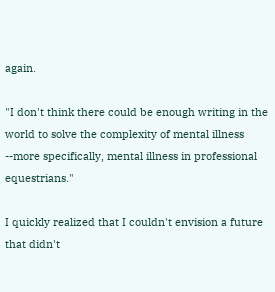again.

"I don't think there could be enough writing in the world to solve the complexity of mental illness --more specifically, mental illness in professional equestrians."

I quickly realized that I couldn't envision a future that didn't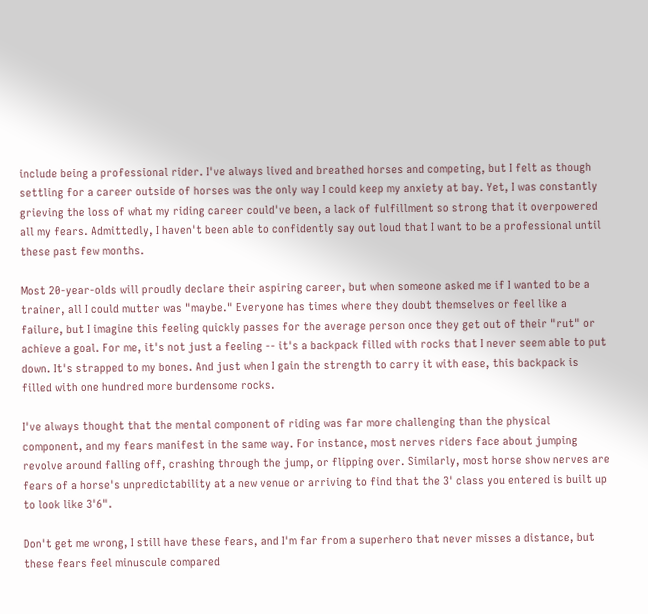include being a professional rider. I've always lived and breathed horses and competing, but I felt as though settling for a career outside of horses was the only way I could keep my anxiety at bay. Yet, I was constantly grieving the loss of what my riding career could've been, a lack of fulfillment so strong that it overpowered all my fears. Admittedly, I haven't been able to confidently say out loud that I want to be a professional until these past few months.

Most 20-year-olds will proudly declare their aspiring career, but when someone asked me if I wanted to be a trainer, all I could mutter was "maybe." Everyone has times where they doubt themselves or feel like a failure, but I imagine this feeling quickly passes for the average person once they get out of their "rut" or achieve a goal. For me, it's not just a feeling -- it's a backpack filled with rocks that I never seem able to put down. It's strapped to my bones. And just when I gain the strength to carry it with ease, this backpack is filled with one hundred more burdensome rocks.

I've always thought that the mental component of riding was far more challenging than the physical component, and my fears manifest in the same way. For instance, most nerves riders face about jumping revolve around falling off, crashing through the jump, or flipping over. Similarly, most horse show nerves are fears of a horse's unpredictability at a new venue or arriving to find that the 3' class you entered is built up to look like 3'6".

Don't get me wrong, I still have these fears, and I'm far from a superhero that never misses a distance, but these fears feel minuscule compared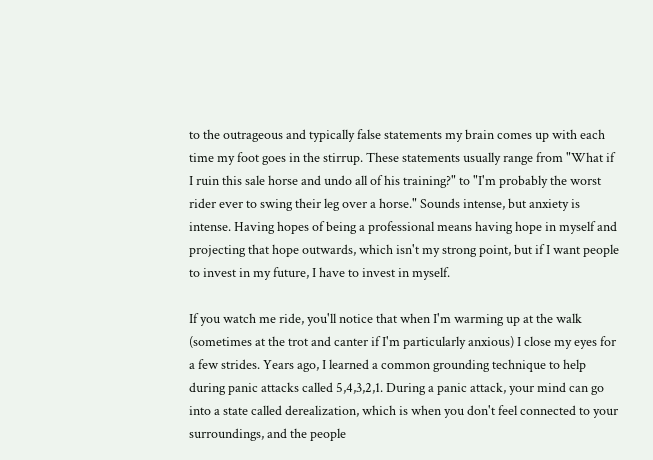to the outrageous and typically false statements my brain comes up with each time my foot goes in the stirrup. These statements usually range from "What if I ruin this sale horse and undo all of his training?" to "I'm probably the worst rider ever to swing their leg over a horse." Sounds intense, but anxiety is intense. Having hopes of being a professional means having hope in myself and projecting that hope outwards, which isn't my strong point, but if I want people to invest in my future, I have to invest in myself.

If you watch me ride, you'll notice that when I'm warming up at the walk (sometimes at the trot and canter if I'm particularly anxious) I close my eyes for a few strides. Years ago, I learned a common grounding technique to help during panic attacks called 5,4,3,2,1. During a panic attack, your mind can go into a state called derealization, which is when you don't feel connected to your surroundings, and the people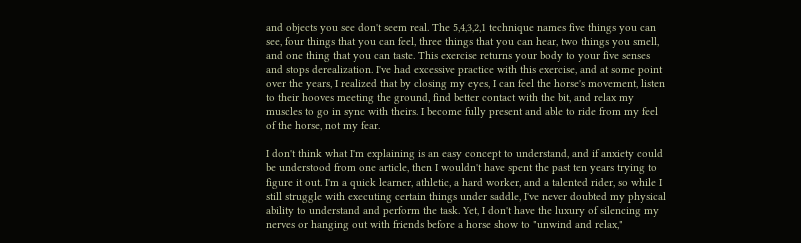and objects you see don't seem real. The 5,4,3,2,1 technique names five things you can see, four things that you can feel, three things that you can hear, two things you smell, and one thing that you can taste. This exercise returns your body to your five senses and stops derealization. I've had excessive practice with this exercise, and at some point over the years, I realized that by closing my eyes, I can feel the horse's movement, listen to their hooves meeting the ground, find better contact with the bit, and relax my muscles to go in sync with theirs. I become fully present and able to ride from my feel of the horse, not my fear.

I don't think what I'm explaining is an easy concept to understand, and if anxiety could be understood from one article, then I wouldn't have spent the past ten years trying to figure it out. I'm a quick learner, athletic, a hard worker, and a talented rider, so while I still struggle with executing certain things under saddle, I've never doubted my physical ability to understand and perform the task. Yet, I don't have the luxury of silencing my nerves or hanging out with friends before a horse show to "unwind and relax,"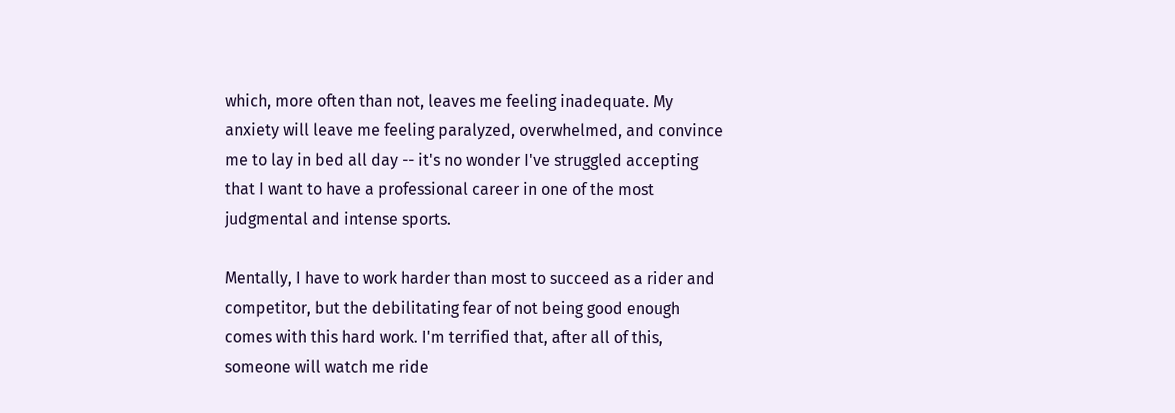which, more often than not, leaves me feeling inadequate. My anxiety will leave me feeling paralyzed, overwhelmed, and convince me to lay in bed all day -- it's no wonder I've struggled accepting that I want to have a professional career in one of the most judgmental and intense sports.

Mentally, I have to work harder than most to succeed as a rider and competitor, but the debilitating fear of not being good enough comes with this hard work. I'm terrified that, after all of this, someone will watch me ride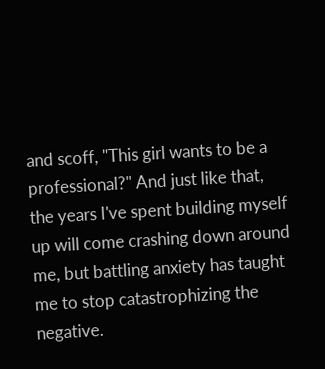and scoff, "This girl wants to be a professional?" And just like that, the years I've spent building myself up will come crashing down around me, but battling anxiety has taught me to stop catastrophizing the negative.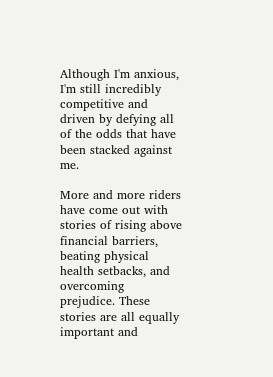Although I'm anxious, I'm still incredibly competitive and driven by defying all of the odds that have been stacked against me.

More and more riders have come out with stories of rising above financial barriers, beating physical health setbacks, and overcoming prejudice. These stories are all equally important and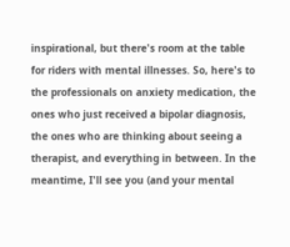inspirational, but there's room at the table for riders with mental illnesses. So, here's to the professionals on anxiety medication, the ones who just received a bipolar diagnosis, the ones who are thinking about seeing a therapist, and everything in between. In the meantime, I'll see you (and your mental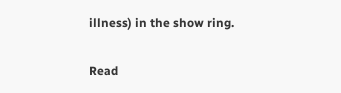illness) in the show ring.

Read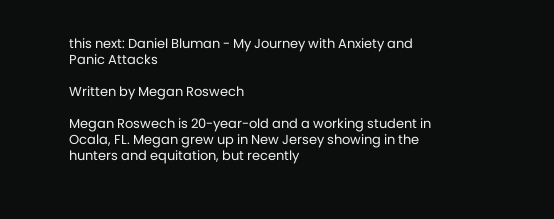this next: Daniel Bluman - My Journey with Anxiety and Panic Attacks

Written by Megan Roswech

Megan Roswech is 20-year-old and a working student in Ocala, FL. Megan grew up in New Jersey showing in the hunters and equitation, but recently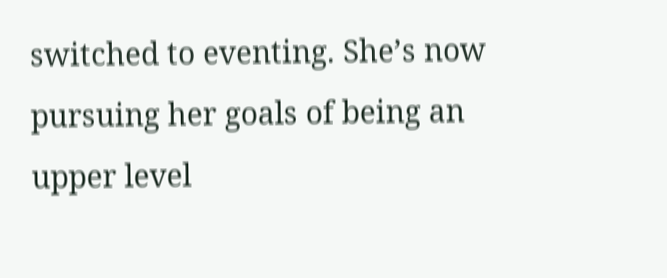switched to eventing. She’s now pursuing her goals of being an upper level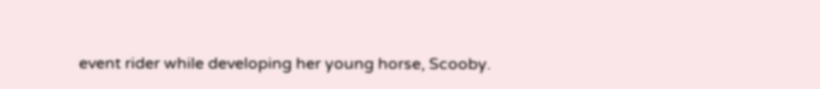event rider while developing her young horse, Scooby.